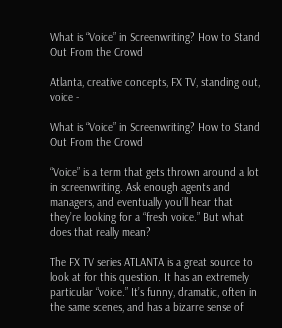What is “Voice” in Screenwriting? How to Stand Out From the Crowd

Atlanta, creative concepts, FX TV, standing out, voice -

What is “Voice” in Screenwriting? How to Stand Out From the Crowd

“Voice” is a term that gets thrown around a lot in screenwriting. Ask enough agents and managers, and eventually you’ll hear that they’re looking for a “fresh voice.” But what does that really mean?

The FX TV series ATLANTA is a great source to look at for this question. It has an extremely particular “voice.” It’s funny, dramatic, often in the same scenes, and has a bizarre sense of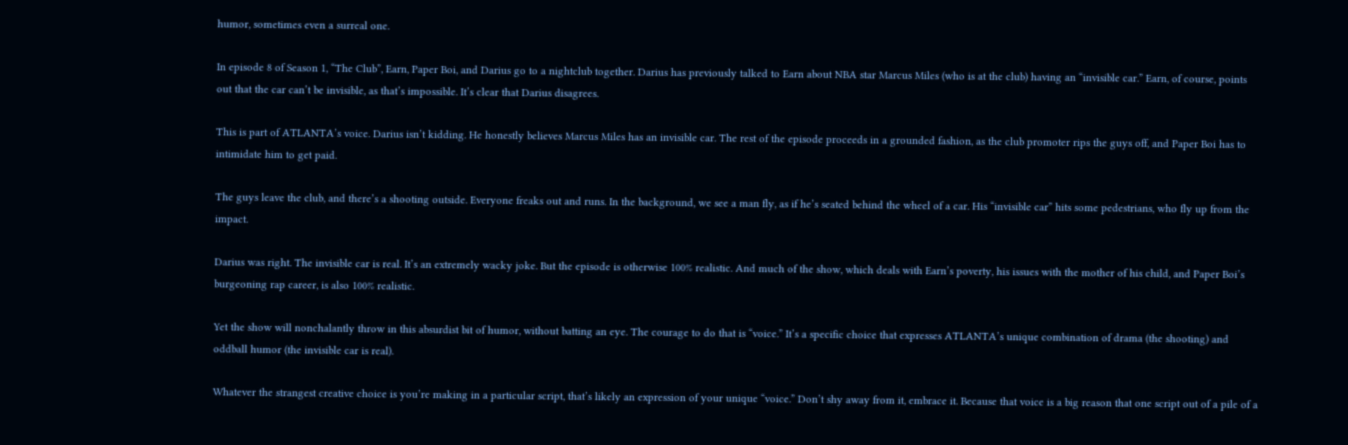humor, sometimes even a surreal one.

In episode 8 of Season 1, “The Club”, Earn, Paper Boi, and Darius go to a nightclub together. Darius has previously talked to Earn about NBA star Marcus Miles (who is at the club) having an “invisible car.” Earn, of course, points out that the car can’t be invisible, as that’s impossible. It’s clear that Darius disagrees.

This is part of ATLANTA’s voice. Darius isn’t kidding. He honestly believes Marcus Miles has an invisible car. The rest of the episode proceeds in a grounded fashion, as the club promoter rips the guys off, and Paper Boi has to intimidate him to get paid.

The guys leave the club, and there’s a shooting outside. Everyone freaks out and runs. In the background, we see a man fly, as if he’s seated behind the wheel of a car. His “invisible car” hits some pedestrians, who fly up from the impact.

Darius was right. The invisible car is real. It’s an extremely wacky joke. But the episode is otherwise 100% realistic. And much of the show, which deals with Earn’s poverty, his issues with the mother of his child, and Paper Boi’s burgeoning rap career, is also 100% realistic.

Yet the show will nonchalantly throw in this absurdist bit of humor, without batting an eye. The courage to do that is “voice.” It’s a specific choice that expresses ATLANTA’s unique combination of drama (the shooting) and oddball humor (the invisible car is real).

Whatever the strangest creative choice is you’re making in a particular script, that’s likely an expression of your unique “voice.” Don’t shy away from it, embrace it. Because that voice is a big reason that one script out of a pile of a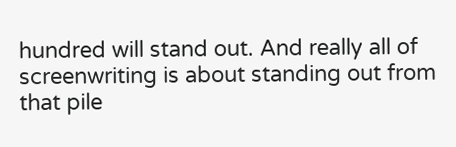hundred will stand out. And really all of screenwriting is about standing out from that pile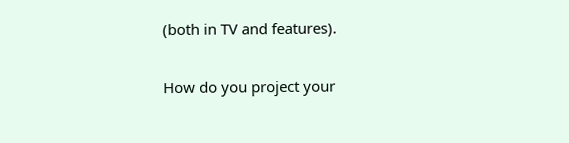(both in TV and features).

How do you project your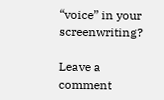“voice” in your screenwriting?

Leave a comment